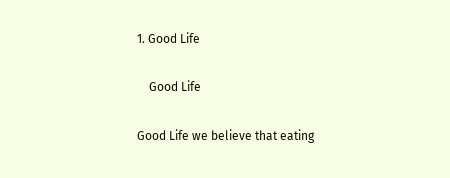1. Good Life

    Good Life

Good Life we believe that eating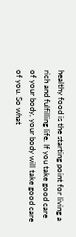healthy food is the starting point for living a rich and fulfilling life. If you take good care of your body, your body will take good care of you. So what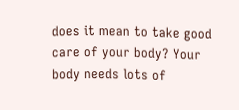does it mean to take good care of your body? Your body needs lots of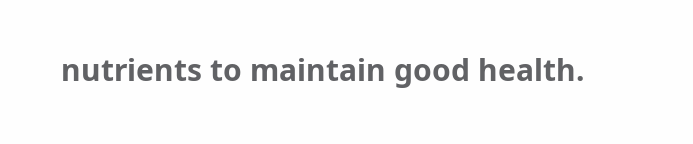nutrients to maintain good health.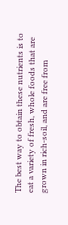The best way to obtain these nutrients is to eat a variety of fresh, whole foods that are grown in rich-soil, and are free from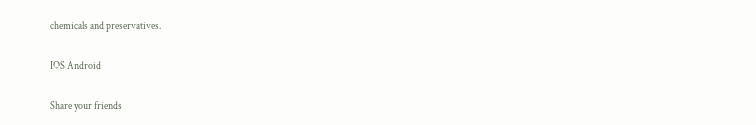chemicals and preservatives.

IOS Android

Share your friends